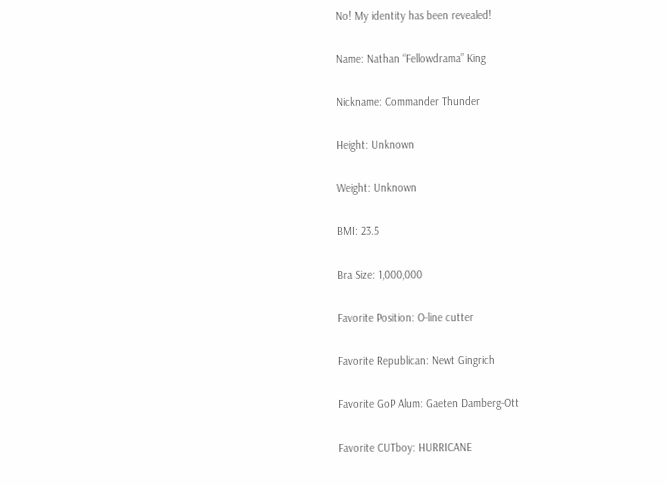No! My identity has been revealed!

Name: Nathan “Fellowdrama” King

Nickname: Commander Thunder

Height: Unknown

Weight: Unknown

BMI: 23.5

Bra Size: 1,000,000

Favorite Position: O-line cutter

Favorite Republican: Newt Gingrich

Favorite GoP Alum: Gaeten Damberg-Ott

Favorite CUTboy: HURRICANE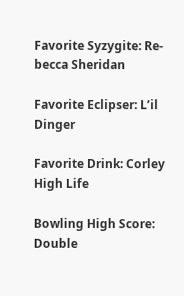Favorite Syzygite: Re-becca Sheridan

Favorite Eclipser: L’il Dinger

Favorite Drink: Corley High Life

Bowling High Score: Double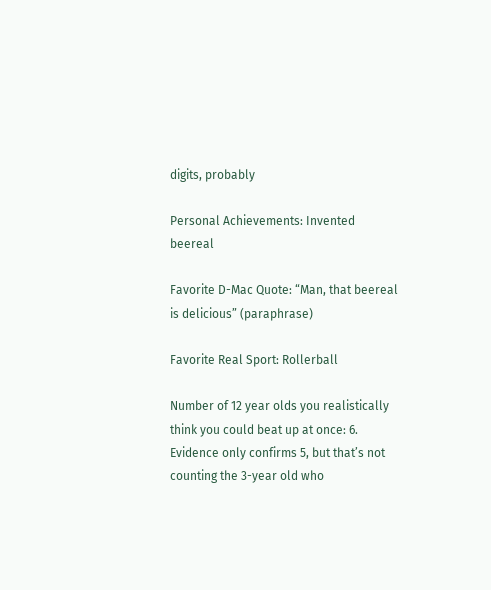digits, probably

Personal Achievements: Invented beereal

Favorite D-Mac Quote: “Man, that beereal is delicious” (paraphrase)

Favorite Real Sport: Rollerball

Number of 12 year olds you realistically think you could beat up at once: 6. Evidence only confirms 5, but that’s not counting the 3-year old who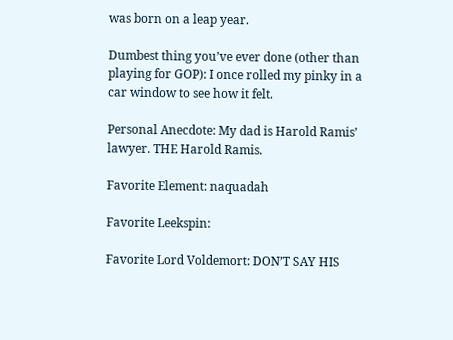was born on a leap year.

Dumbest thing you’ve ever done (other than playing for GOP): I once rolled my pinky in a car window to see how it felt.

Personal Anecdote: My dad is Harold Ramis’ lawyer. THE Harold Ramis.

Favorite Element: naquadah

Favorite Leekspin:

Favorite Lord Voldemort: DON’T SAY HIS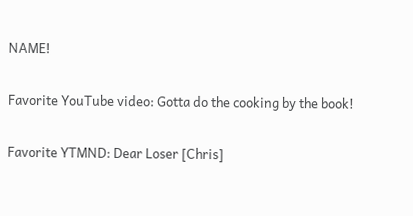NAME!

Favorite YouTube video: Gotta do the cooking by the book!

Favorite YTMND: Dear Loser [Chris]